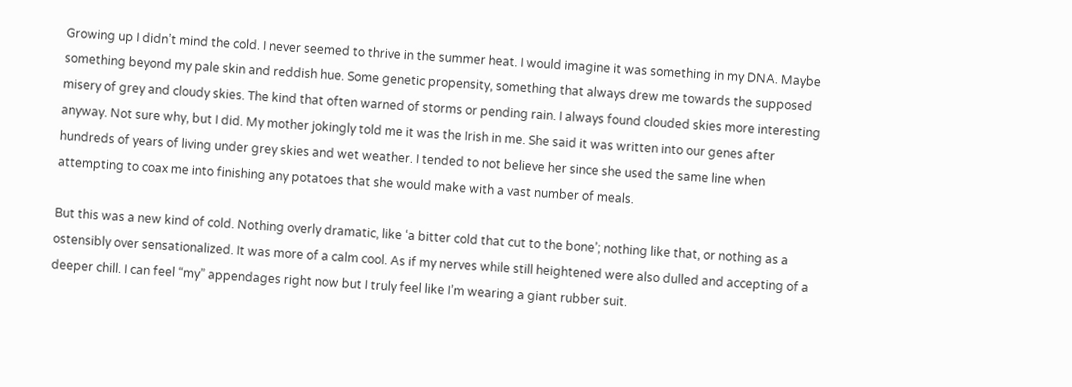Growing up I didn’t mind the cold. I never seemed to thrive in the summer heat. I would imagine it was something in my DNA. Maybe something beyond my pale skin and reddish hue. Some genetic propensity, something that always drew me towards the supposed misery of grey and cloudy skies. The kind that often warned of storms or pending rain. I always found clouded skies more interesting anyway. Not sure why, but I did. My mother jokingly told me it was the Irish in me. She said it was written into our genes after hundreds of years of living under grey skies and wet weather. I tended to not believe her since she used the same line when attempting to coax me into finishing any potatoes that she would make with a vast number of meals.

But this was a new kind of cold. Nothing overly dramatic, like ‘a bitter cold that cut to the bone’; nothing like that, or nothing as a ostensibly over sensationalized. It was more of a calm cool. As if my nerves while still heightened were also dulled and accepting of a deeper chill. I can feel “my” appendages right now but I truly feel like I’m wearing a giant rubber suit.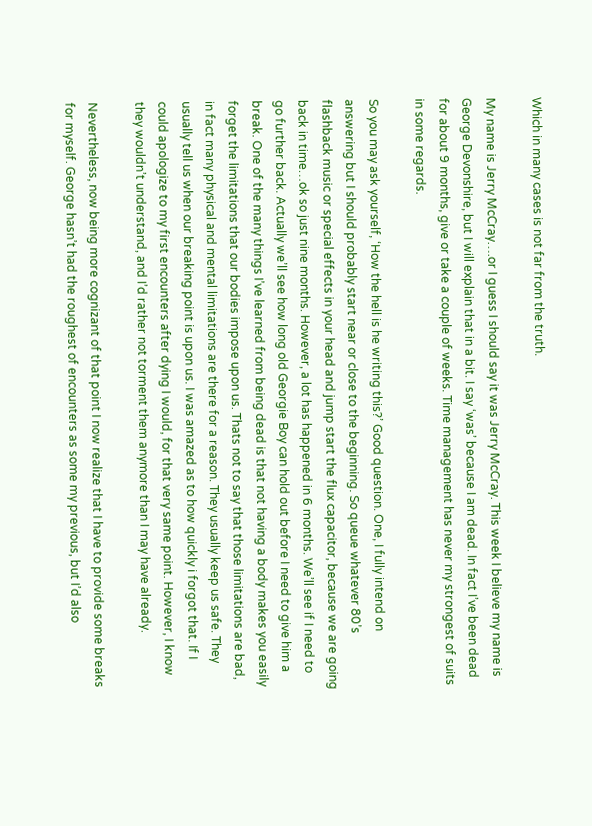Which in many cases is not far from the truth.

My name is Jerry McCray….or I guess I should say it was Jerry McCray. This week I believe my name is George Devonshire, but I will explain that in a bit. I say ‘was’ because I am dead. In fact I’ve been dead for about 9 months, give or take a couple of weeks. Time management has never my strongest of suits in some regards.

So you may ask yourself, ‘How the hell is he writing this?’ Good question. One, I fully intend on answering but I should probably start near or close to the beginning. So queue whatever 80’s flashback music or special effects in your head and jump start the flux capacitor, because we are going back in time…ok so just nine months. However, a lot has happened in 6 months. We’ll see if I need to go further back. Actually we’ll see how long old Georgie Boy can hold out before I need to give him a break. One of the many things I’ve learned from being dead is that not having a body makes you easily forget the limitations that our bodies impose upon us. Thats not to say that those limitations are bad, in fact many physical and mental limitations are there for a reason. They usually keep us safe. They usually tell us when our breaking point is upon us. I was amazed as to how quickly i forgot that. If I could apologize to my first encounters after dying I would, for that very same point. However, I know they wouldn’t understand, and I’d rather not torment them anymore than I may have already.

Nevertheless, now being more cognizant of that point I now realize that I have to provide some breaks for myself. George hasn’t had the roughest of encounters as some my previous, but I’d also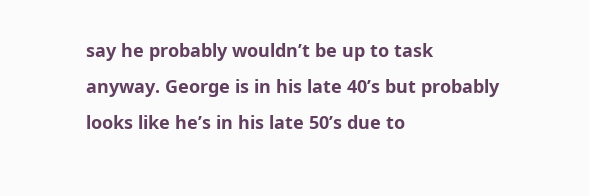say he probably wouldn’t be up to task anyway. George is in his late 40’s but probably looks like he’s in his late 50’s due to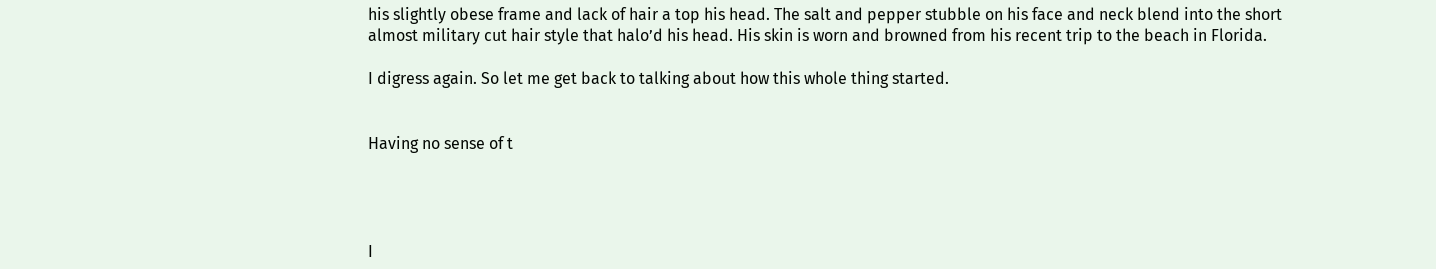his slightly obese frame and lack of hair a top his head. The salt and pepper stubble on his face and neck blend into the short almost military cut hair style that halo’d his head. His skin is worn and browned from his recent trip to the beach in Florida.

I digress again. So let me get back to talking about how this whole thing started.


Having no sense of t




I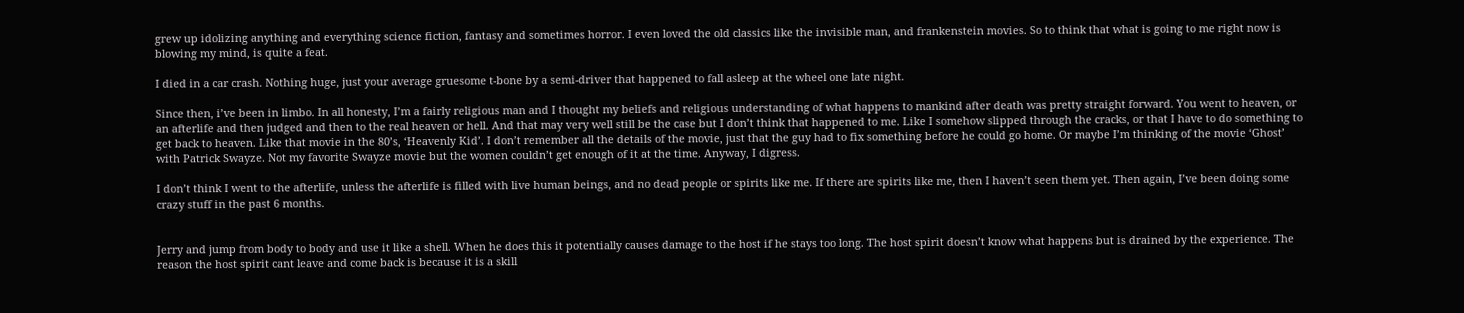grew up idolizing anything and everything science fiction, fantasy and sometimes horror. I even loved the old classics like the invisible man, and frankenstein movies. So to think that what is going to me right now is blowing my mind, is quite a feat.

I died in a car crash. Nothing huge, just your average gruesome t-bone by a semi-driver that happened to fall asleep at the wheel one late night.

Since then, i’ve been in limbo. In all honesty, I’m a fairly religious man and I thought my beliefs and religious understanding of what happens to mankind after death was pretty straight forward. You went to heaven, or an afterlife and then judged and then to the real heaven or hell. And that may very well still be the case but I don’t think that happened to me. Like I somehow slipped through the cracks, or that I have to do something to get back to heaven. Like that movie in the 80’s, ‘Heavenly Kid’. I don’t remember all the details of the movie, just that the guy had to fix something before he could go home. Or maybe I’m thinking of the movie ‘Ghost’ with Patrick Swayze. Not my favorite Swayze movie but the women couldn’t get enough of it at the time. Anyway, I digress.

I don’t think I went to the afterlife, unless the afterlife is filled with live human beings, and no dead people or spirits like me. If there are spirits like me, then I haven’t seen them yet. Then again, I’ve been doing some crazy stuff in the past 6 months.


Jerry and jump from body to body and use it like a shell. When he does this it potentially causes damage to the host if he stays too long. The host spirit doesn’t know what happens but is drained by the experience. The reason the host spirit cant leave and come back is because it is a skill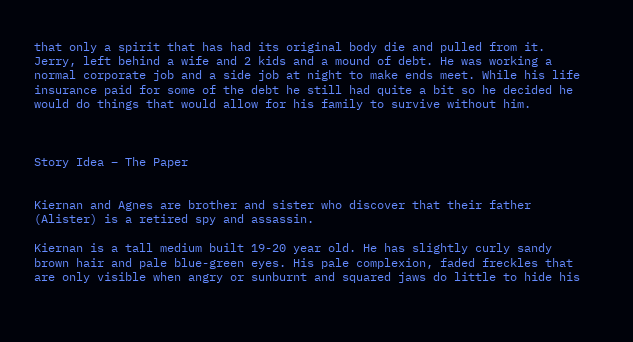that only a spirit that has had its original body die and pulled from it. Jerry, left behind a wife and 2 kids and a mound of debt. He was working a normal corporate job and a side job at night to make ends meet. While his life insurance paid for some of the debt he still had quite a bit so he decided he would do things that would allow for his family to survive without him.



Story Idea – The Paper


Kiernan and Agnes are brother and sister who discover that their father (Alister) is a retired spy and assassin.

Kiernan is a tall medium built 19-20 year old. He has slightly curly sandy brown hair and pale blue-green eyes. His pale complexion, faded freckles that are only visible when angry or sunburnt and squared jaws do little to hide his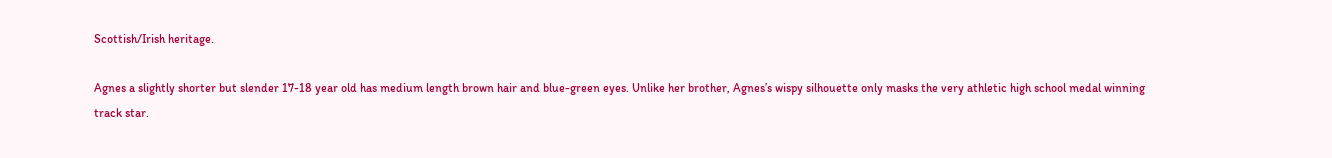Scottish/Irish heritage.

Agnes a slightly shorter but slender 17-18 year old has medium length brown hair and blue-green eyes. Unlike her brother, Agnes’s wispy silhouette only masks the very athletic high school medal winning track star.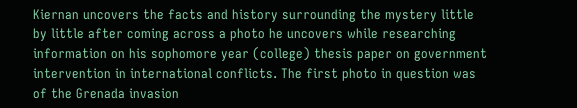Kiernan uncovers the facts and history surrounding the mystery little by little after coming across a photo he uncovers while researching information on his sophomore year (college) thesis paper on government intervention in international conflicts. The first photo in question was of the Grenada invasion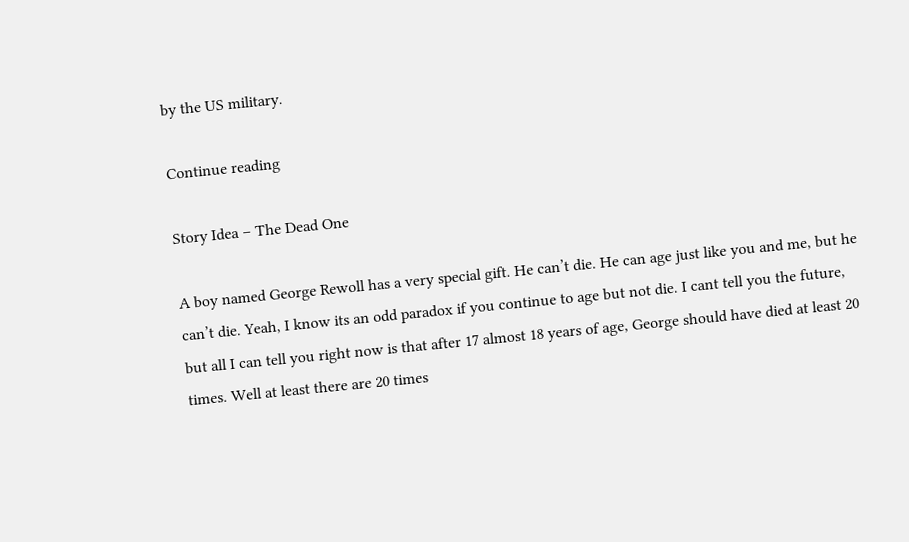by the US military.

Continue reading

Story Idea – The Dead One

A boy named George Rewoll has a very special gift. He can’t die. He can age just like you and me, but he can’t die. Yeah, I know its an odd paradox if you continue to age but not die. I cant tell you the future, but all I can tell you right now is that after 17 almost 18 years of age, George should have died at least 20 times. Well at least there are 20 times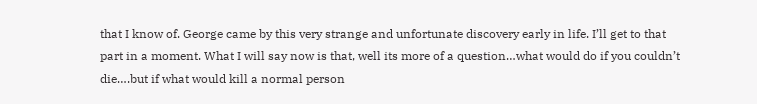that I know of. George came by this very strange and unfortunate discovery early in life. I’ll get to that part in a moment. What I will say now is that, well its more of a question…what would do if you couldn’t die….but if what would kill a normal person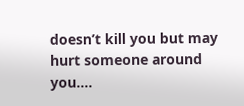doesn’t kill you but may hurt someone around you….